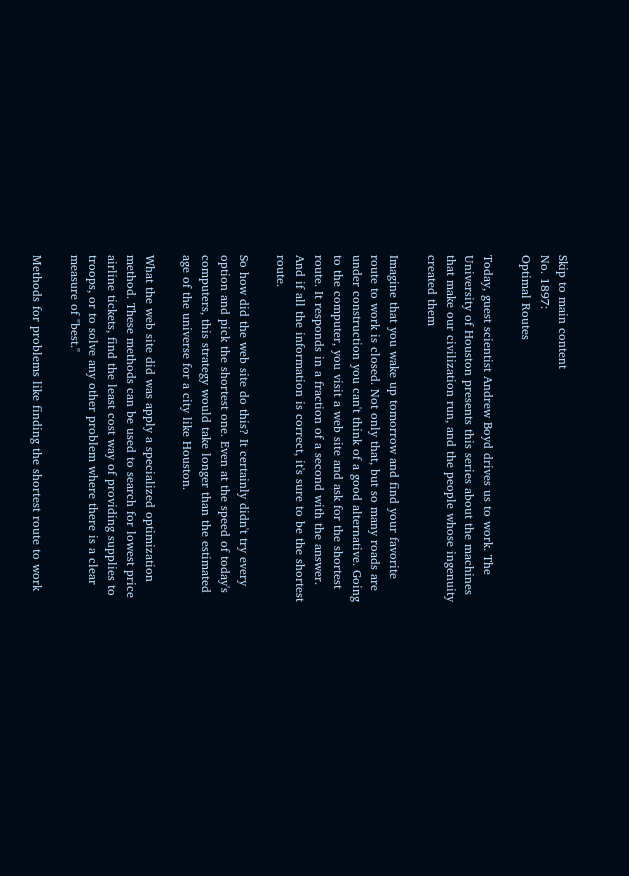Skip to main content
No. 1897:
Optimal Routes

Today, guest scientist Andrew Boyd drives us to work. The University of Houston presents this series about the machines that make our civilization run, and the people whose ingenuity created them

Imagine that you wake up tomorrow and find your favorite route to work is closed. Not only that, but so many roads are under construction you can't think of a good alternative. Going to the computer, you visit a web site and ask for the shortest route. It responds in a fraction of a second with the answer. And if all the information is correct, it's sure to be the shortest route.

So how did the web site do this? It certainly didn't try every option and pick the shortest one. Even at the speed of today's computers, this strategy would take longer than the estimated age of the universe for a city like Houston.

What the web site did was apply a specialized optimization method. These methods can be used to search for lowest price airline tickets, find the least cost way of providing supplies to troops, or to solve any other problem where there is a clear measure of "best."

Methods for problems like finding the shortest route to work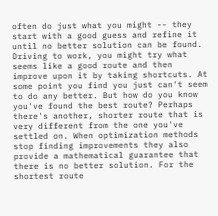often do just what you might -- they start with a good guess and refine it until no better solution can be found. Driving to work, you might try what seems like a good route and then improve upon it by taking shortcuts. At some point you find you just can't seem to do any better. But how do you know you've found the best route? Perhaps there's another, shorter route that is very different from the one you've settled on. When optimization methods stop finding improvements they also provide a mathematical guarantee that there is no better solution. For the shortest route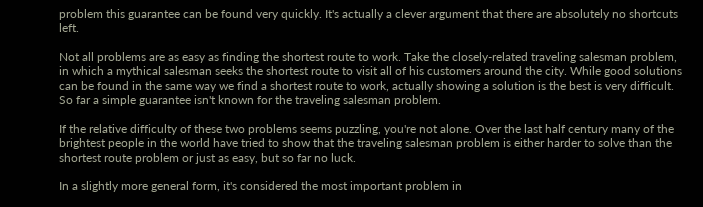problem this guarantee can be found very quickly. It's actually a clever argument that there are absolutely no shortcuts left.

Not all problems are as easy as finding the shortest route to work. Take the closely-related traveling salesman problem, in which a mythical salesman seeks the shortest route to visit all of his customers around the city. While good solutions can be found in the same way we find a shortest route to work, actually showing a solution is the best is very difficult. So far a simple guarantee isn't known for the traveling salesman problem.

If the relative difficulty of these two problems seems puzzling, you're not alone. Over the last half century many of the brightest people in the world have tried to show that the traveling salesman problem is either harder to solve than the shortest route problem or just as easy, but so far no luck.

In a slightly more general form, it's considered the most important problem in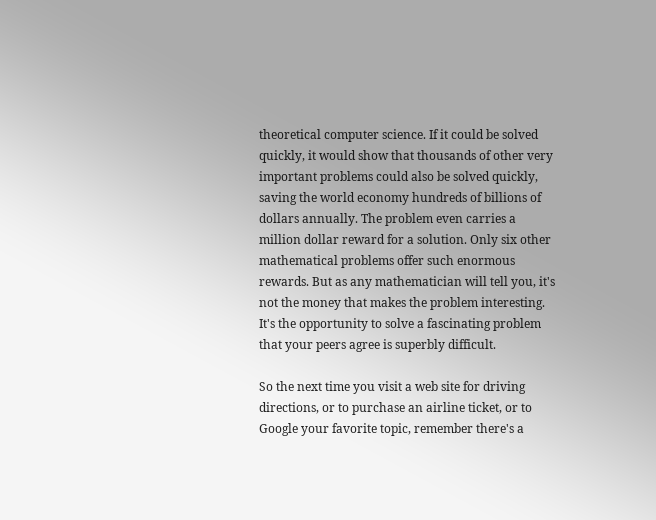theoretical computer science. If it could be solved quickly, it would show that thousands of other very important problems could also be solved quickly, saving the world economy hundreds of billions of dollars annually. The problem even carries a million dollar reward for a solution. Only six other mathematical problems offer such enormous rewards. But as any mathematician will tell you, it's not the money that makes the problem interesting. It's the opportunity to solve a fascinating problem that your peers agree is superbly difficult.

So the next time you visit a web site for driving directions, or to purchase an airline ticket, or to Google your favorite topic, remember there's a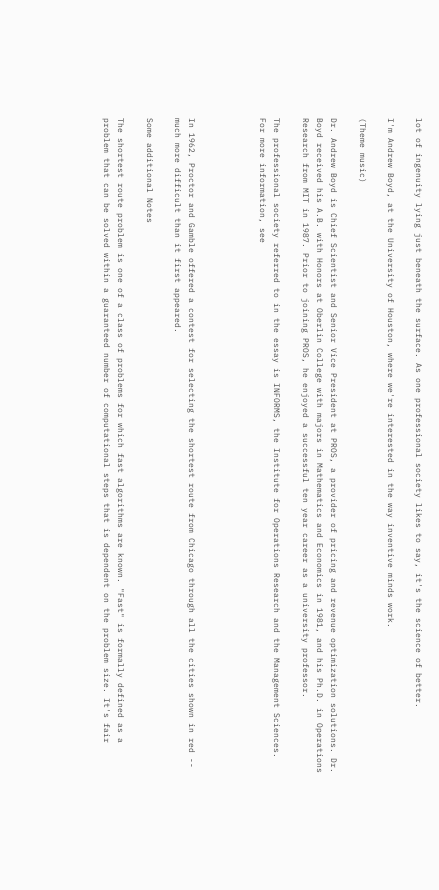lot of ingenuity lying just beneath the surface. As one professional society likes to say, it's the science of better.

I'm Andrew Boyd, at the University of Houston, where we're interested in the way inventive minds work.

(Theme music)

Dr. Andrew Boyd is Chief Scientist and Senior Vice President at PROS, a provider of pricing and revenue optimization solutions. Dr. Boyd received his A.B. with Honors at Oberlin College with majors in Mathematics and Economics in 1981, and his Ph.D. in Operations Research from MIT in 1987. Prior to joining PROS, he enjoyed a successful ten year career as a university professor.

The professional society referred to in the essay is INFORMS, the Institute for Operations Research and the Management Sciences. For more information, see




In 1962, Proctor and Gamble offered a contest for selecting the shortest route from Chicago through all the cities shown in red -- much more difficult than it first appeared.

Some additional Notes

The shortest route problem is one of a class of problems for which fast algorithms are known. "Fast" is formally defined as a problem that can be solved within a guaranteed number of computational steps that is dependent on the problem size. It's fair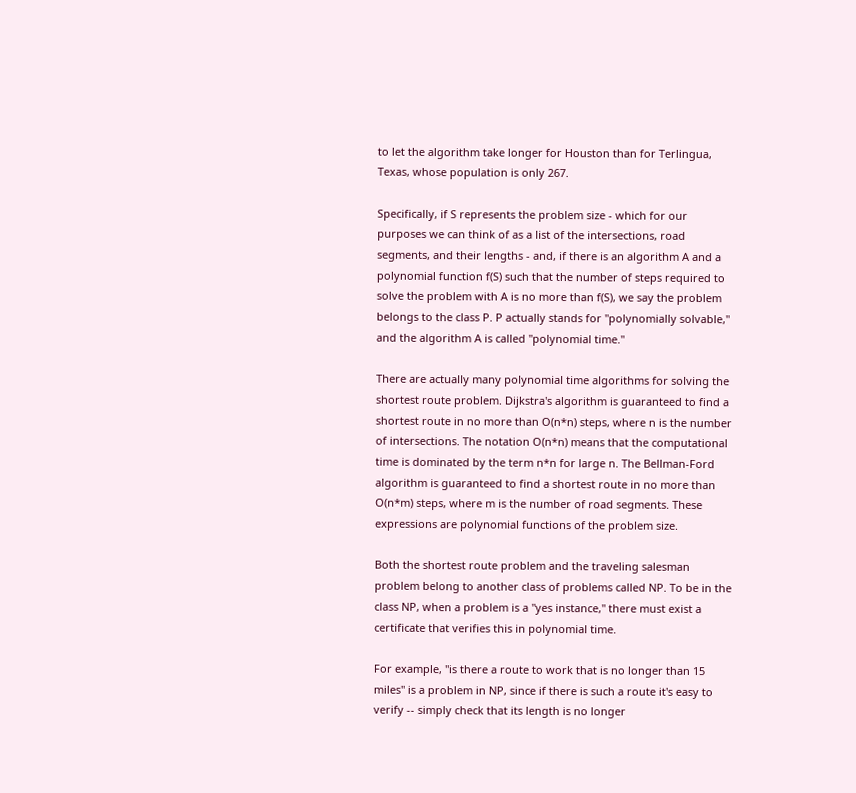to let the algorithm take longer for Houston than for Terlingua, Texas, whose population is only 267.

Specifically, if S represents the problem size - which for our purposes we can think of as a list of the intersections, road segments, and their lengths - and, if there is an algorithm A and a polynomial function f(S) such that the number of steps required to solve the problem with A is no more than f(S), we say the problem belongs to the class P. P actually stands for "polynomially solvable," and the algorithm A is called "polynomial time."

There are actually many polynomial time algorithms for solving the shortest route problem. Dijkstra's algorithm is guaranteed to find a shortest route in no more than O(n*n) steps, where n is the number of intersections. The notation O(n*n) means that the computational time is dominated by the term n*n for large n. The Bellman-Ford algorithm is guaranteed to find a shortest route in no more than O(n*m) steps, where m is the number of road segments. These expressions are polynomial functions of the problem size.

Both the shortest route problem and the traveling salesman problem belong to another class of problems called NP. To be in the class NP, when a problem is a "yes instance," there must exist a certificate that verifies this in polynomial time.

For example, "is there a route to work that is no longer than 15 miles" is a problem in NP, since if there is such a route it's easy to verify -- simply check that its length is no longer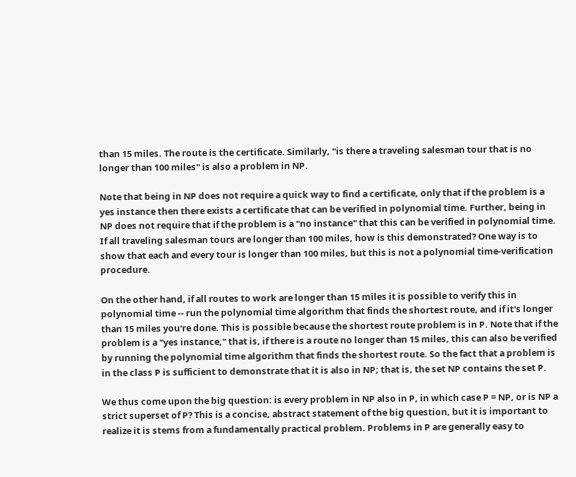than 15 miles. The route is the certificate. Similarly, "is there a traveling salesman tour that is no longer than 100 miles" is also a problem in NP.

Note that being in NP does not require a quick way to find a certificate, only that if the problem is a yes instance then there exists a certificate that can be verified in polynomial time. Further, being in NP does not require that if the problem is a "no instance" that this can be verified in polynomial time. If all traveling salesman tours are longer than 100 miles, how is this demonstrated? One way is to show that each and every tour is longer than 100 miles, but this is not a polynomial time-verification procedure.

On the other hand, if all routes to work are longer than 15 miles it is possible to verify this in polynomial time -- run the polynomial time algorithm that finds the shortest route, and if it's longer than 15 miles you're done. This is possible because the shortest route problem is in P. Note that if the problem is a "yes instance," that is, if there is a route no longer than 15 miles, this can also be verified by running the polynomial time algorithm that finds the shortest route. So the fact that a problem is in the class P is sufficient to demonstrate that it is also in NP; that is, the set NP contains the set P.

We thus come upon the big question: is every problem in NP also in P, in which case P = NP, or is NP a strict superset of P? This is a concise, abstract statement of the big question, but it is important to realize it is stems from a fundamentally practical problem. Problems in P are generally easy to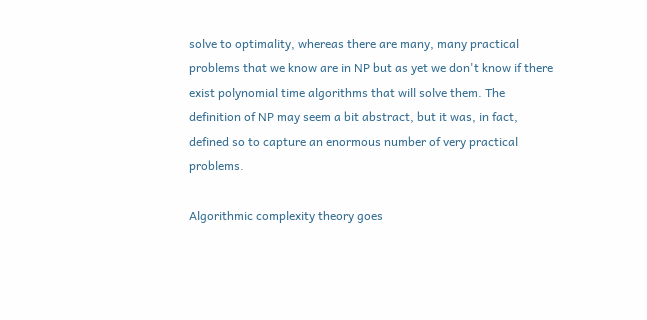solve to optimality, whereas there are many, many practical problems that we know are in NP but as yet we don't know if there exist polynomial time algorithms that will solve them. The definition of NP may seem a bit abstract, but it was, in fact, defined so to capture an enormous number of very practical problems.

Algorithmic complexity theory goes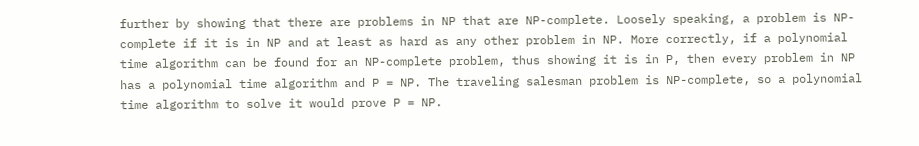further by showing that there are problems in NP that are NP-complete. Loosely speaking, a problem is NP-complete if it is in NP and at least as hard as any other problem in NP. More correctly, if a polynomial time algorithm can be found for an NP-complete problem, thus showing it is in P, then every problem in NP has a polynomial time algorithm and P = NP. The traveling salesman problem is NP-complete, so a polynomial time algorithm to solve it would prove P = NP.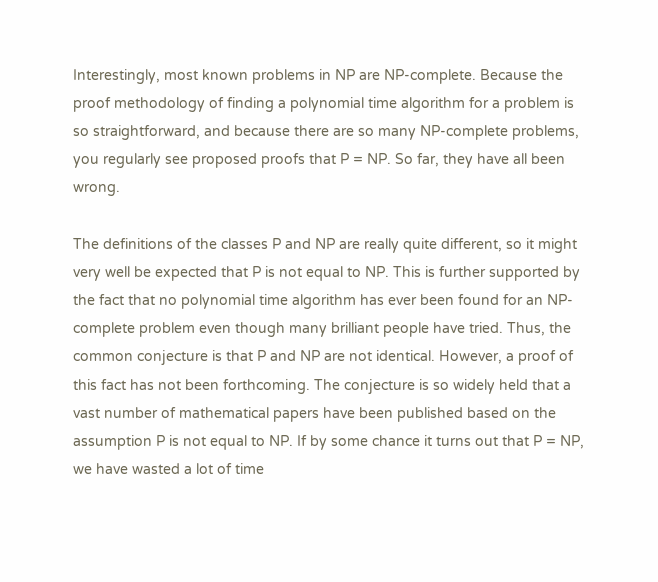Interestingly, most known problems in NP are NP-complete. Because the proof methodology of finding a polynomial time algorithm for a problem is so straightforward, and because there are so many NP-complete problems, you regularly see proposed proofs that P = NP. So far, they have all been wrong.

The definitions of the classes P and NP are really quite different, so it might very well be expected that P is not equal to NP. This is further supported by the fact that no polynomial time algorithm has ever been found for an NP-complete problem even though many brilliant people have tried. Thus, the common conjecture is that P and NP are not identical. However, a proof of this fact has not been forthcoming. The conjecture is so widely held that a vast number of mathematical papers have been published based on the assumption P is not equal to NP. If by some chance it turns out that P = NP, we have wasted a lot of time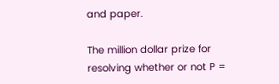and paper.

The million dollar prize for resolving whether or not P =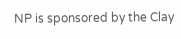NP is sponsored by the Clay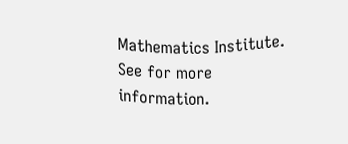Mathematics Institute. See for more information.